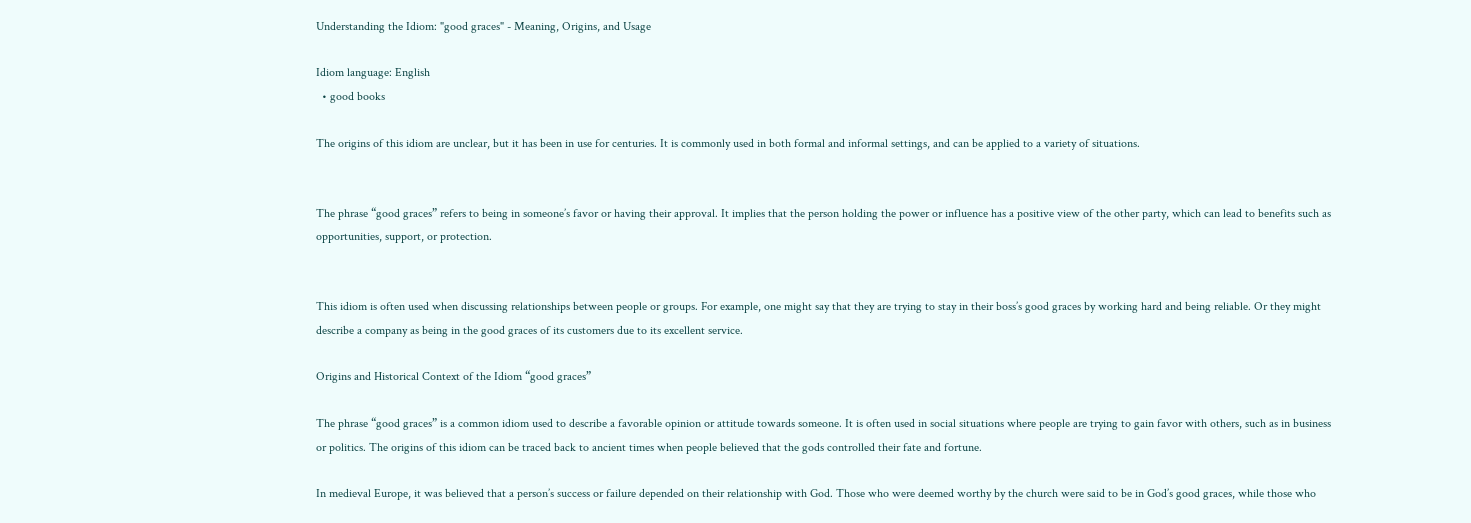Understanding the Idiom: "good graces" - Meaning, Origins, and Usage

Idiom language: English
  • good books

The origins of this idiom are unclear, but it has been in use for centuries. It is commonly used in both formal and informal settings, and can be applied to a variety of situations.


The phrase “good graces” refers to being in someone’s favor or having their approval. It implies that the person holding the power or influence has a positive view of the other party, which can lead to benefits such as opportunities, support, or protection.


This idiom is often used when discussing relationships between people or groups. For example, one might say that they are trying to stay in their boss’s good graces by working hard and being reliable. Or they might describe a company as being in the good graces of its customers due to its excellent service.

Origins and Historical Context of the Idiom “good graces”

The phrase “good graces” is a common idiom used to describe a favorable opinion or attitude towards someone. It is often used in social situations where people are trying to gain favor with others, such as in business or politics. The origins of this idiom can be traced back to ancient times when people believed that the gods controlled their fate and fortune.

In medieval Europe, it was believed that a person’s success or failure depended on their relationship with God. Those who were deemed worthy by the church were said to be in God’s good graces, while those who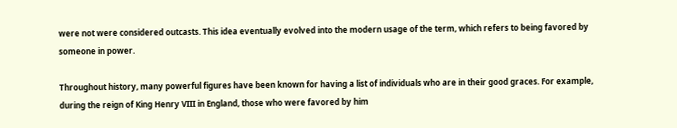were not were considered outcasts. This idea eventually evolved into the modern usage of the term, which refers to being favored by someone in power.

Throughout history, many powerful figures have been known for having a list of individuals who are in their good graces. For example, during the reign of King Henry VIII in England, those who were favored by him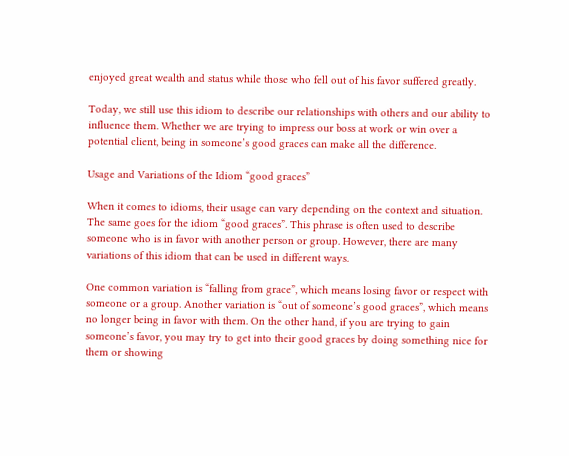enjoyed great wealth and status while those who fell out of his favor suffered greatly.

Today, we still use this idiom to describe our relationships with others and our ability to influence them. Whether we are trying to impress our boss at work or win over a potential client, being in someone’s good graces can make all the difference.

Usage and Variations of the Idiom “good graces”

When it comes to idioms, their usage can vary depending on the context and situation. The same goes for the idiom “good graces”. This phrase is often used to describe someone who is in favor with another person or group. However, there are many variations of this idiom that can be used in different ways.

One common variation is “falling from grace”, which means losing favor or respect with someone or a group. Another variation is “out of someone’s good graces”, which means no longer being in favor with them. On the other hand, if you are trying to gain someone’s favor, you may try to get into their good graces by doing something nice for them or showing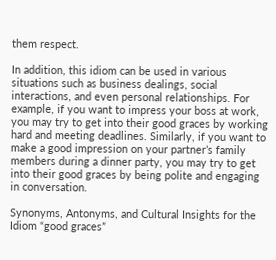them respect.

In addition, this idiom can be used in various situations such as business dealings, social interactions, and even personal relationships. For example, if you want to impress your boss at work, you may try to get into their good graces by working hard and meeting deadlines. Similarly, if you want to make a good impression on your partner’s family members during a dinner party, you may try to get into their good graces by being polite and engaging in conversation.

Synonyms, Antonyms, and Cultural Insights for the Idiom “good graces”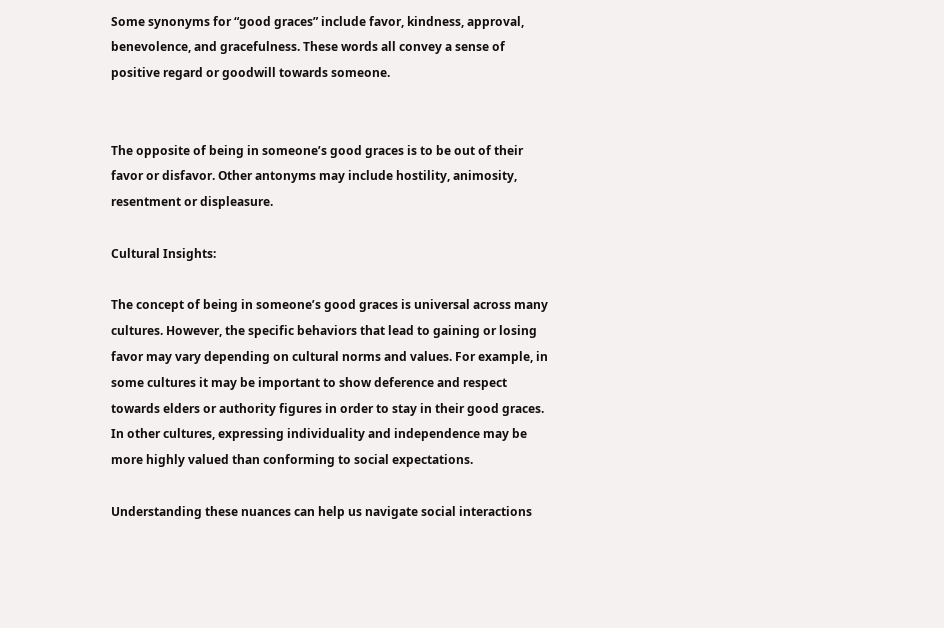Some synonyms for “good graces” include favor, kindness, approval, benevolence, and gracefulness. These words all convey a sense of positive regard or goodwill towards someone.


The opposite of being in someone’s good graces is to be out of their favor or disfavor. Other antonyms may include hostility, animosity, resentment or displeasure.

Cultural Insights:

The concept of being in someone’s good graces is universal across many cultures. However, the specific behaviors that lead to gaining or losing favor may vary depending on cultural norms and values. For example, in some cultures it may be important to show deference and respect towards elders or authority figures in order to stay in their good graces. In other cultures, expressing individuality and independence may be more highly valued than conforming to social expectations.

Understanding these nuances can help us navigate social interactions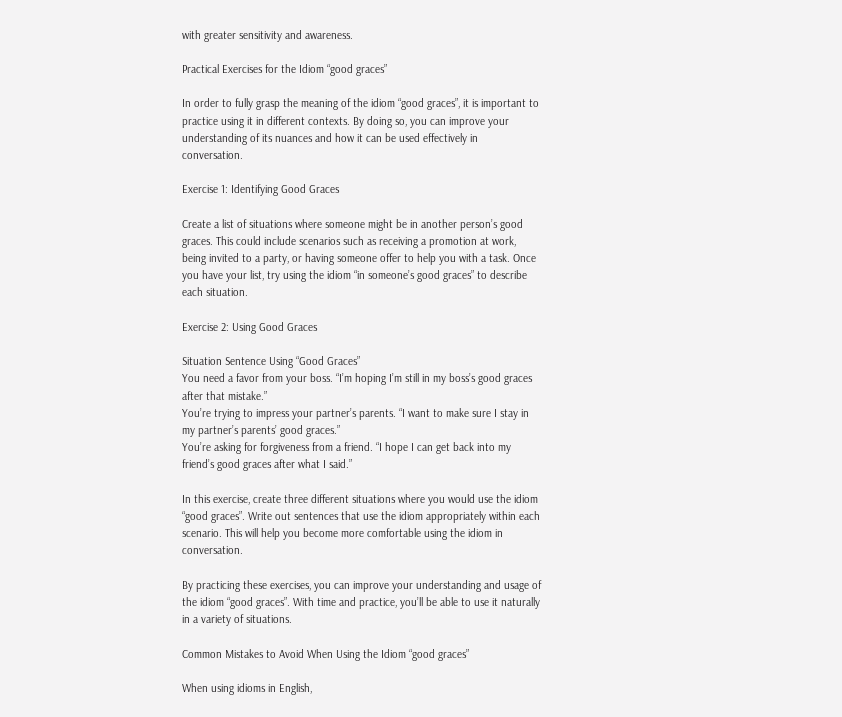with greater sensitivity and awareness.

Practical Exercises for the Idiom “good graces”

In order to fully grasp the meaning of the idiom “good graces”, it is important to practice using it in different contexts. By doing so, you can improve your understanding of its nuances and how it can be used effectively in conversation.

Exercise 1: Identifying Good Graces

Create a list of situations where someone might be in another person’s good graces. This could include scenarios such as receiving a promotion at work, being invited to a party, or having someone offer to help you with a task. Once you have your list, try using the idiom “in someone’s good graces” to describe each situation.

Exercise 2: Using Good Graces

Situation Sentence Using “Good Graces”
You need a favor from your boss. “I’m hoping I’m still in my boss’s good graces after that mistake.”
You’re trying to impress your partner’s parents. “I want to make sure I stay in my partner’s parents’ good graces.”
You’re asking for forgiveness from a friend. “I hope I can get back into my friend’s good graces after what I said.”

In this exercise, create three different situations where you would use the idiom “good graces”. Write out sentences that use the idiom appropriately within each scenario. This will help you become more comfortable using the idiom in conversation.

By practicing these exercises, you can improve your understanding and usage of the idiom “good graces”. With time and practice, you’ll be able to use it naturally in a variety of situations.

Common Mistakes to Avoid When Using the Idiom “good graces”

When using idioms in English,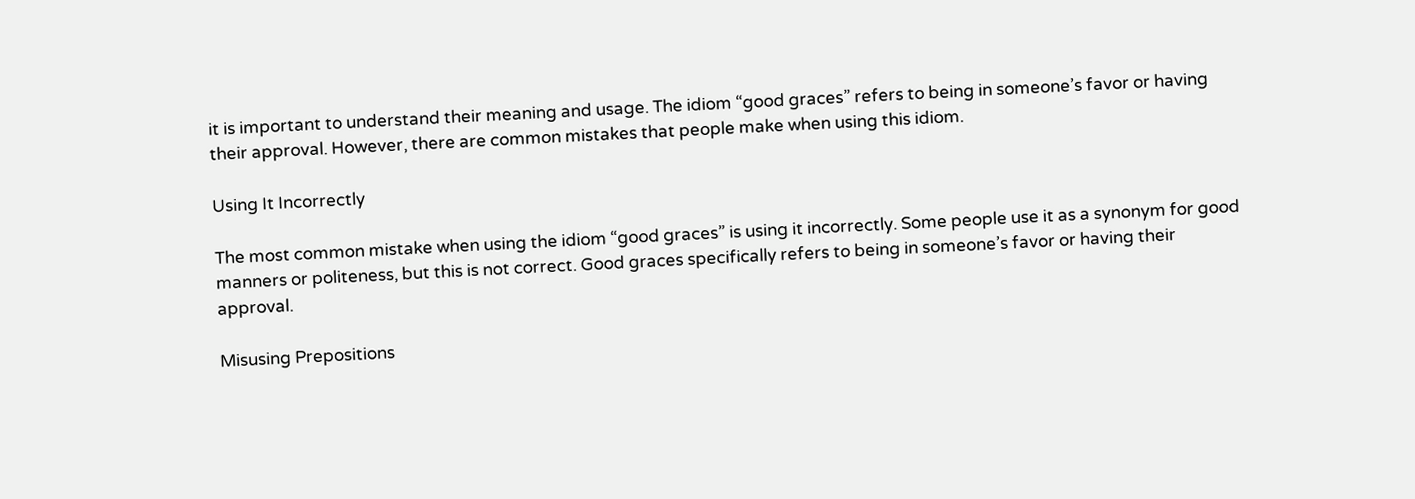it is important to understand their meaning and usage. The idiom “good graces” refers to being in someone’s favor or having their approval. However, there are common mistakes that people make when using this idiom.

Using It Incorrectly

The most common mistake when using the idiom “good graces” is using it incorrectly. Some people use it as a synonym for good manners or politeness, but this is not correct. Good graces specifically refers to being in someone’s favor or having their approval.

Misusing Prepositions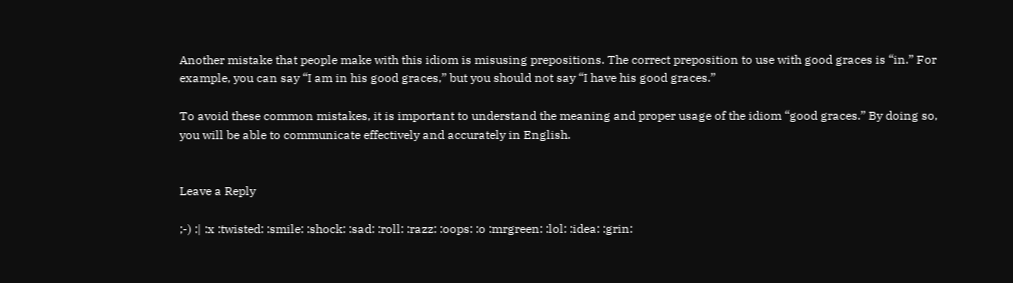Another mistake that people make with this idiom is misusing prepositions. The correct preposition to use with good graces is “in.” For example, you can say “I am in his good graces,” but you should not say “I have his good graces.”

To avoid these common mistakes, it is important to understand the meaning and proper usage of the idiom “good graces.” By doing so, you will be able to communicate effectively and accurately in English.


Leave a Reply

;-) :| :x :twisted: :smile: :shock: :sad: :roll: :razz: :oops: :o :mrgreen: :lol: :idea: :grin: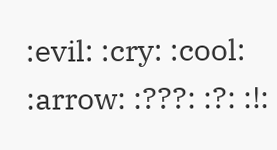:evil: :cry: :cool: :arrow: :???: :?: :!: